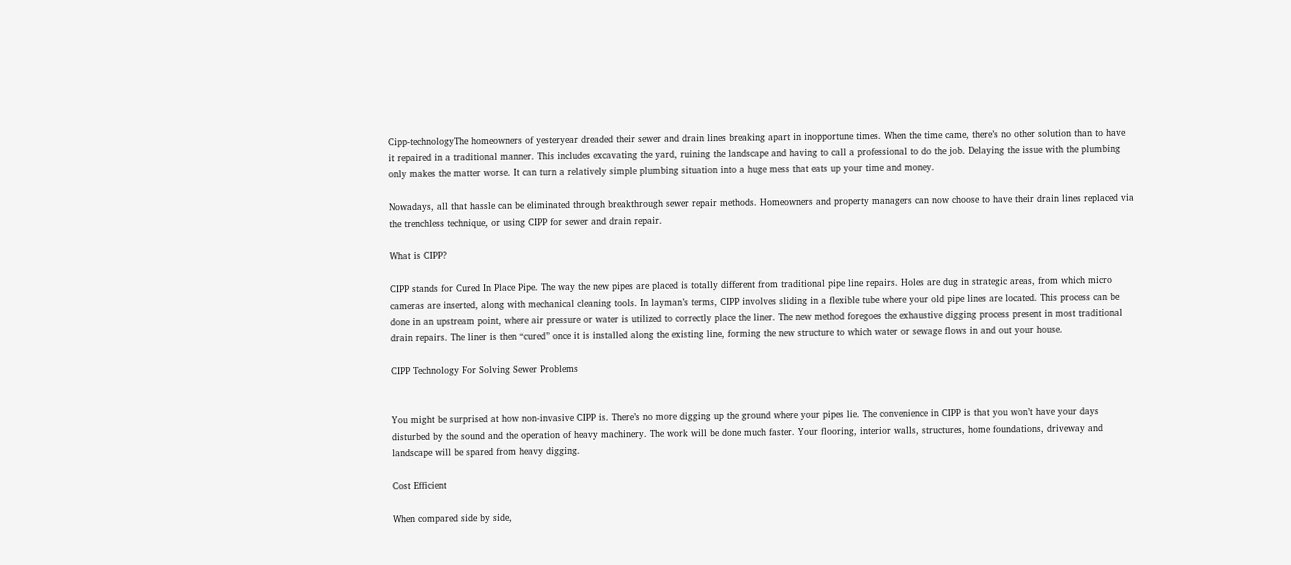Cipp-technologyThe homeowners of yesteryear dreaded their sewer and drain lines breaking apart in inopportune times. When the time came, there’s no other solution than to have it repaired in a traditional manner. This includes excavating the yard, ruining the landscape and having to call a professional to do the job. Delaying the issue with the plumbing only makes the matter worse. It can turn a relatively simple plumbing situation into a huge mess that eats up your time and money.

Nowadays, all that hassle can be eliminated through breakthrough sewer repair methods. Homeowners and property managers can now choose to have their drain lines replaced via the trenchless technique, or using CIPP for sewer and drain repair.

What is CIPP?

CIPP stands for Cured In Place Pipe. The way the new pipes are placed is totally different from traditional pipe line repairs. Holes are dug in strategic areas, from which micro cameras are inserted, along with mechanical cleaning tools. In layman’s terms, CIPP involves sliding in a flexible tube where your old pipe lines are located. This process can be done in an upstream point, where air pressure or water is utilized to correctly place the liner. The new method foregoes the exhaustive digging process present in most traditional drain repairs. The liner is then “cured” once it is installed along the existing line, forming the new structure to which water or sewage flows in and out your house.

CIPP Technology For Solving Sewer Problems


You might be surprised at how non-invasive CIPP is. There’s no more digging up the ground where your pipes lie. The convenience in CIPP is that you won’t have your days disturbed by the sound and the operation of heavy machinery. The work will be done much faster. Your flooring, interior walls, structures, home foundations, driveway and landscape will be spared from heavy digging.

Cost Efficient

When compared side by side,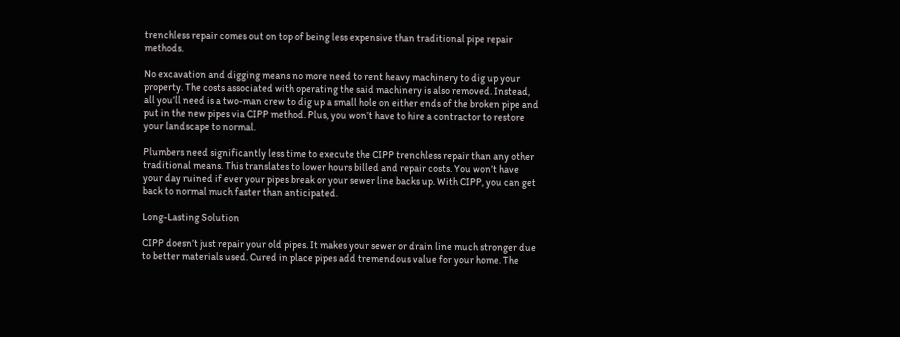trenchless repair comes out on top of being less expensive than traditional pipe repair methods.

No excavation and digging means no more need to rent heavy machinery to dig up your property. The costs associated with operating the said machinery is also removed. Instead, all you’ll need is a two-man crew to dig up a small hole on either ends of the broken pipe and put in the new pipes via CIPP method. Plus, you won’t have to hire a contractor to restore your landscape to normal.

Plumbers need significantly less time to execute the CIPP trenchless repair than any other traditional means. This translates to lower hours billed and repair costs. You won’t have your day ruined if ever your pipes break or your sewer line backs up. With CIPP, you can get back to normal much faster than anticipated.

Long-Lasting Solution

CIPP doesn’t just repair your old pipes. It makes your sewer or drain line much stronger due to better materials used. Cured in place pipes add tremendous value for your home. The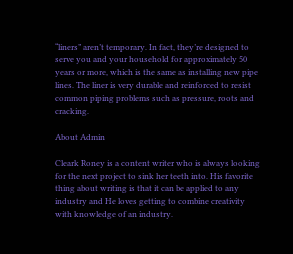“liners” aren’t temporary. In fact, they’re designed to serve you and your household for approximately 50 years or more, which is the same as installing new pipe lines. The liner is very durable and reinforced to resist common piping problems such as pressure, roots and cracking.

About Admin

Cleark Roney is a content writer who is always looking for the next project to sink her teeth into. His favorite thing about writing is that it can be applied to any industry and He loves getting to combine creativity with knowledge of an industry.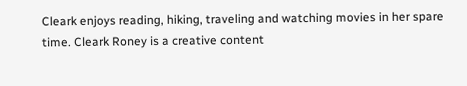Cleark enjoys reading, hiking, traveling and watching movies in her spare time. Cleark Roney is a creative content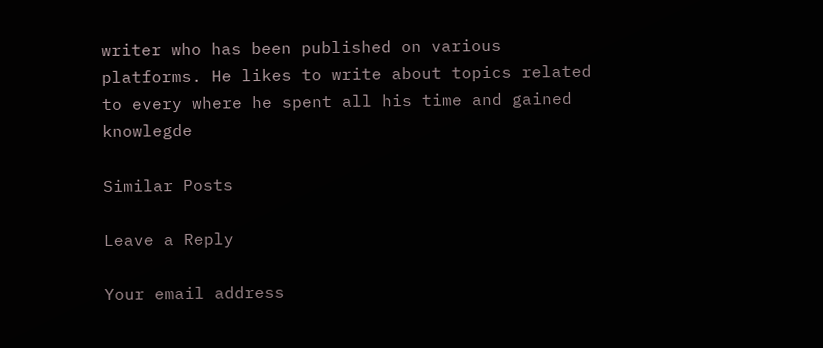writer who has been published on various platforms. He likes to write about topics related to every where he spent all his time and gained knowlegde

Similar Posts

Leave a Reply

Your email address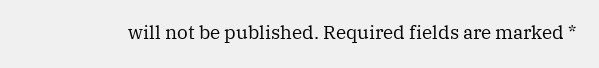will not be published. Required fields are marked *